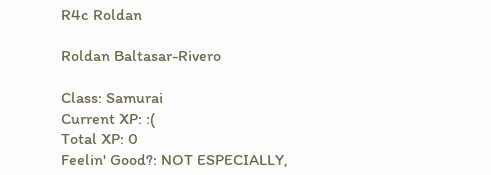R4c Roldan

Roldan Baltasar-Rivero

Class: Samurai
Current XP: :(
Total XP: 0
Feelin' Good?: NOT ESPECIALLY,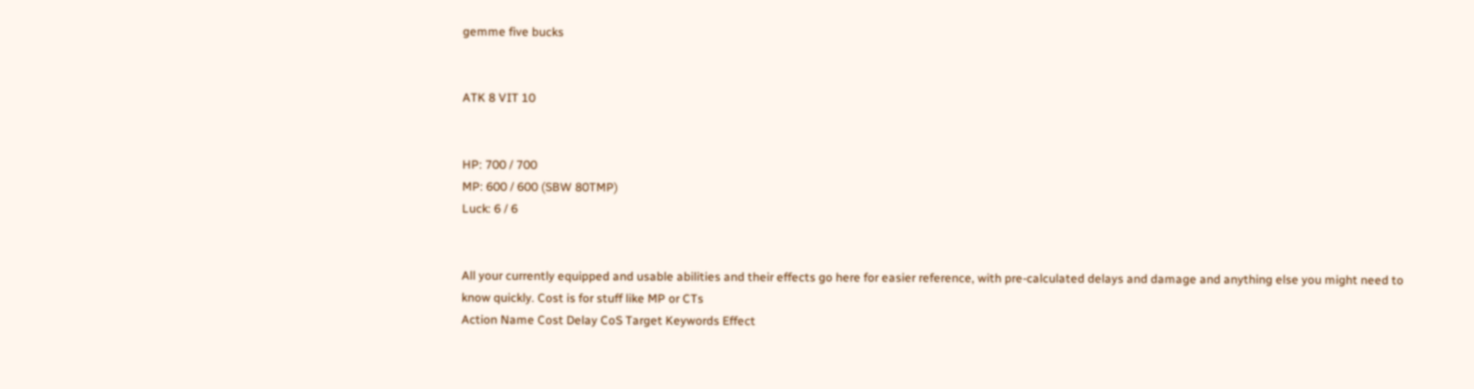gemme five bucks


ATK 8 VIT 10


HP: 700 / 700
MP: 600 / 600 (SBW 80TMP)
Luck: 6 / 6


All your currently equipped and usable abilities and their effects go here for easier reference, with pre-calculated delays and damage and anything else you might need to know quickly. Cost is for stuff like MP or CTs
Action Name Cost Delay CoS Target Keywords Effect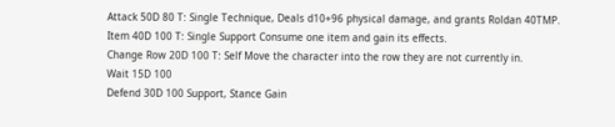Attack 50D 80 T: Single Technique, Deals d10+96 physical damage, and grants Roldan 40TMP.
Item 40D 100 T: Single Support Consume one item and gain its effects.
Change Row 20D 100 T: Self Move the character into the row they are not currently in.
Wait 15D 100
Defend 30D 100 Support, Stance Gain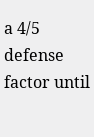a 4/5 defense factor until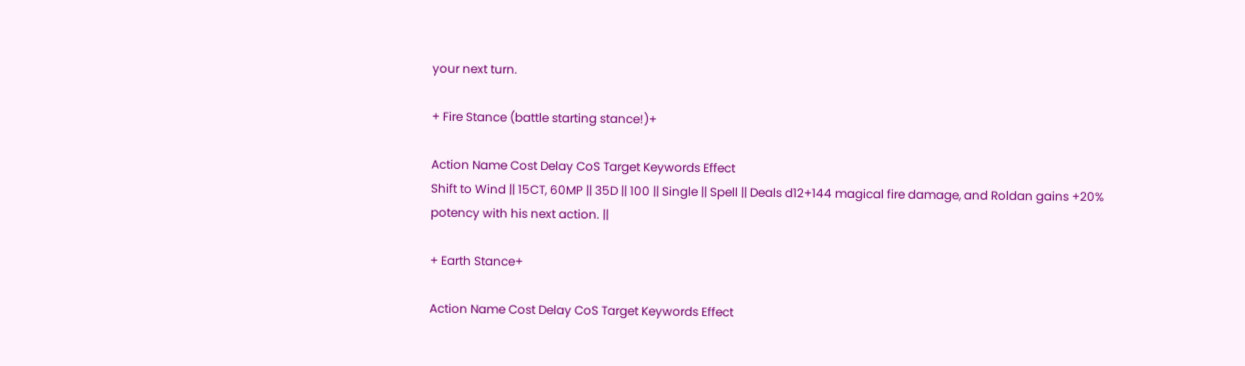your next turn.

+ Fire Stance (battle starting stance!)+

Action Name Cost Delay CoS Target Keywords Effect
Shift to Wind || 15CT, 60MP || 35D || 100 || Single || Spell || Deals d12+144 magical fire damage, and Roldan gains +20% potency with his next action. ||

+ Earth Stance+

Action Name Cost Delay CoS Target Keywords Effect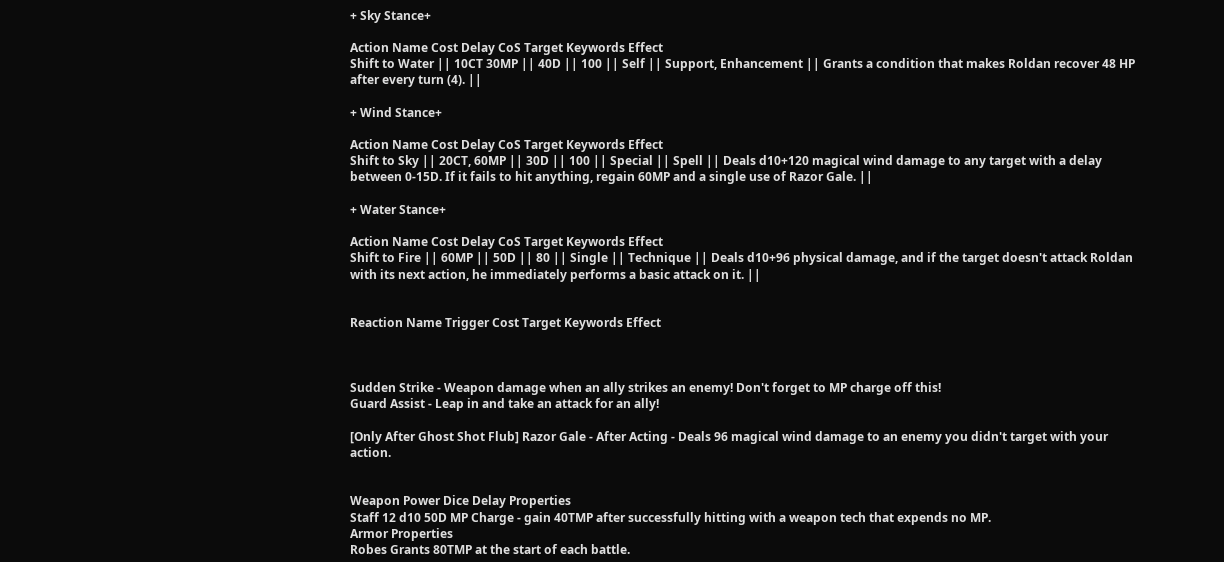+ Sky Stance+

Action Name Cost Delay CoS Target Keywords Effect
Shift to Water || 10CT 30MP || 40D || 100 || Self || Support, Enhancement || Grants a condition that makes Roldan recover 48 HP after every turn (4). ||

+ Wind Stance+

Action Name Cost Delay CoS Target Keywords Effect
Shift to Sky || 20CT, 60MP || 30D || 100 || Special || Spell || Deals d10+120 magical wind damage to any target with a delay between 0-15D. If it fails to hit anything, regain 60MP and a single use of Razor Gale. ||

+ Water Stance+

Action Name Cost Delay CoS Target Keywords Effect
Shift to Fire || 60MP || 50D || 80 || Single || Technique || Deals d10+96 physical damage, and if the target doesn't attack Roldan with its next action, he immediately performs a basic attack on it. ||


Reaction Name Trigger Cost Target Keywords Effect



Sudden Strike - Weapon damage when an ally strikes an enemy! Don't forget to MP charge off this!
Guard Assist - Leap in and take an attack for an ally!

[Only After Ghost Shot Flub] Razor Gale - After Acting - Deals 96 magical wind damage to an enemy you didn't target with your action.


Weapon Power Dice Delay Properties
Staff 12 d10 50D MP Charge - gain 40TMP after successfully hitting with a weapon tech that expends no MP.
Armor Properties
Robes Grants 80TMP at the start of each battle.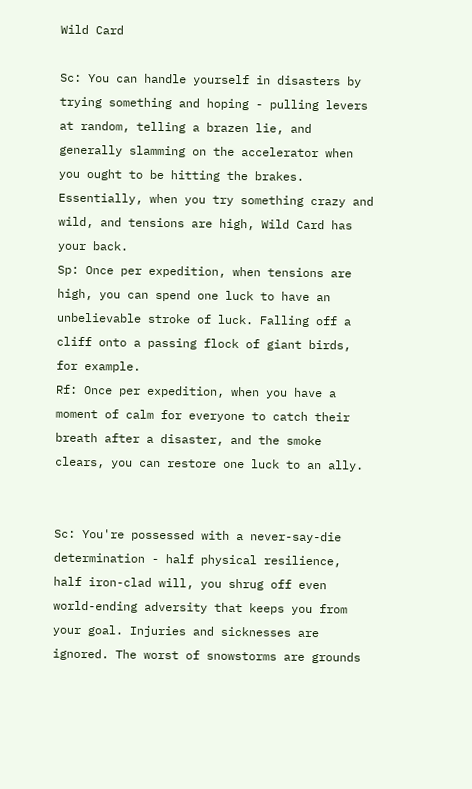Wild Card

Sc: You can handle yourself in disasters by trying something and hoping - pulling levers at random, telling a brazen lie, and generally slamming on the accelerator when you ought to be hitting the brakes. Essentially, when you try something crazy and wild, and tensions are high, Wild Card has your back.
Sp: Once per expedition, when tensions are high, you can spend one luck to have an unbelievable stroke of luck. Falling off a cliff onto a passing flock of giant birds, for example.
Rf: Once per expedition, when you have a moment of calm for everyone to catch their breath after a disaster, and the smoke clears, you can restore one luck to an ally.


Sc: You're possessed with a never-say-die determination - half physical resilience, half iron-clad will, you shrug off even world-ending adversity that keeps you from your goal. Injuries and sicknesses are ignored. The worst of snowstorms are grounds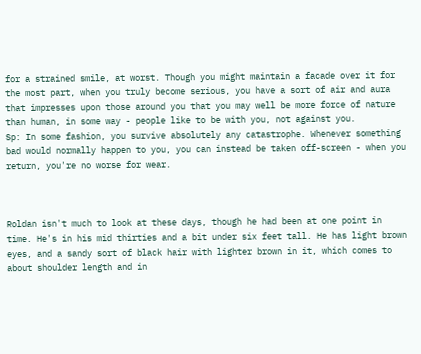for a strained smile, at worst. Though you might maintain a facade over it for the most part, when you truly become serious, you have a sort of air and aura that impresses upon those around you that you may well be more force of nature than human, in some way - people like to be with you, not against you.
Sp: In some fashion, you survive absolutely any catastrophe. Whenever something bad would normally happen to you, you can instead be taken off-screen - when you return, you're no worse for wear.



Roldan isn't much to look at these days, though he had been at one point in time. He's in his mid thirties and a bit under six feet tall. He has light brown eyes, and a sandy sort of black hair with lighter brown in it, which comes to about shoulder length and in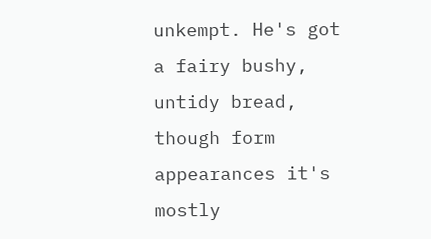unkempt. He's got a fairy bushy, untidy bread, though form appearances it's mostly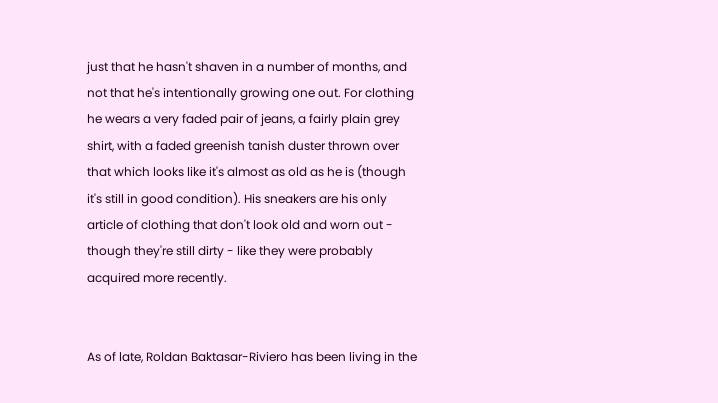just that he hasn't shaven in a number of months, and not that he's intentionally growing one out. For clothing he wears a very faded pair of jeans, a fairly plain grey shirt, with a faded greenish tanish duster thrown over that which looks like it's almost as old as he is (though it's still in good condition). His sneakers are his only article of clothing that don't look old and worn out - though they're still dirty - like they were probably acquired more recently.


As of late, Roldan Baktasar-Riviero has been living in the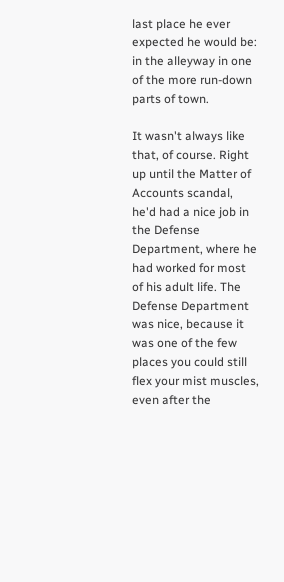last place he ever expected he would be: in the alleyway in one of the more run-down parts of town.

It wasn't always like that, of course. Right up until the Matter of Accounts scandal, he'd had a nice job in the Defense Department, where he had worked for most of his adult life. The Defense Department was nice, because it was one of the few places you could still flex your mist muscles, even after the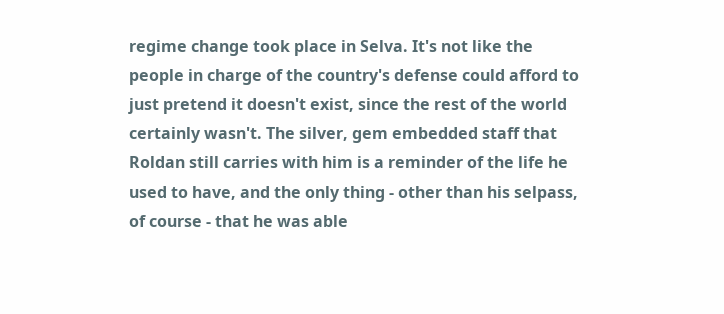regime change took place in Selva. It's not like the people in charge of the country's defense could afford to just pretend it doesn't exist, since the rest of the world certainly wasn't. The silver, gem embedded staff that Roldan still carries with him is a reminder of the life he used to have, and the only thing - other than his selpass, of course - that he was able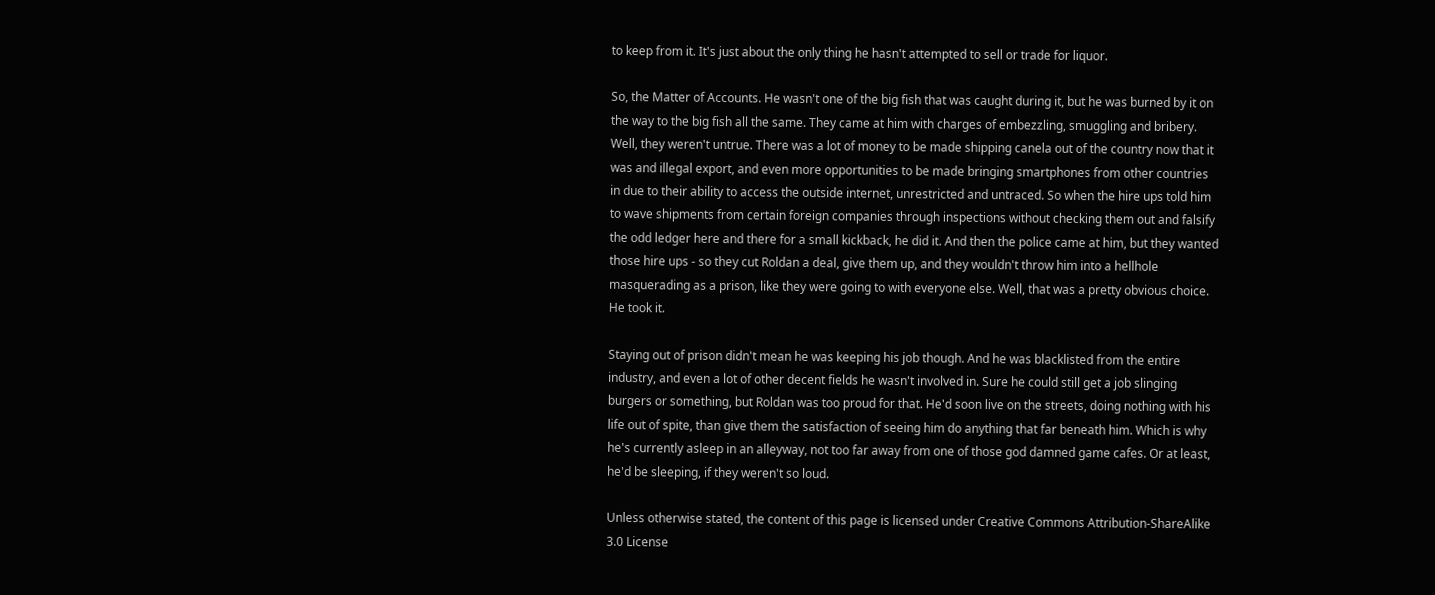to keep from it. It's just about the only thing he hasn't attempted to sell or trade for liquor.

So, the Matter of Accounts. He wasn't one of the big fish that was caught during it, but he was burned by it on the way to the big fish all the same. They came at him with charges of embezzling, smuggling and bribery. Well, they weren't untrue. There was a lot of money to be made shipping canela out of the country now that it was and illegal export, and even more opportunities to be made bringing smartphones from other countries in due to their ability to access the outside internet, unrestricted and untraced. So when the hire ups told him to wave shipments from certain foreign companies through inspections without checking them out and falsify the odd ledger here and there for a small kickback, he did it. And then the police came at him, but they wanted those hire ups - so they cut Roldan a deal, give them up, and they wouldn't throw him into a hellhole masquerading as a prison, like they were going to with everyone else. Well, that was a pretty obvious choice. He took it.

Staying out of prison didn't mean he was keeping his job though. And he was blacklisted from the entire industry, and even a lot of other decent fields he wasn't involved in. Sure he could still get a job slinging burgers or something, but Roldan was too proud for that. He'd soon live on the streets, doing nothing with his life out of spite, than give them the satisfaction of seeing him do anything that far beneath him. Which is why he's currently asleep in an alleyway, not too far away from one of those god damned game cafes. Or at least, he'd be sleeping, if they weren't so loud.

Unless otherwise stated, the content of this page is licensed under Creative Commons Attribution-ShareAlike 3.0 License